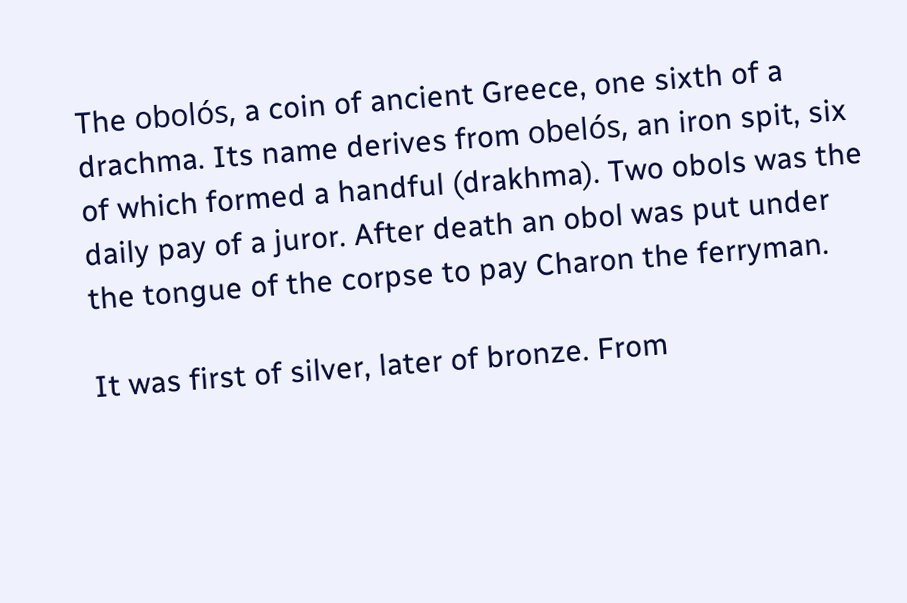The obolós, a coin of ancient Greece, one sixth of a drachma. Its name derives from obelós, an iron spit, six of which formed a handful (drakhma). Two obols was the daily pay of a juror. After death an obol was put under the tongue of the corpse to pay Charon the ferryman.

It was first of silver, later of bronze. From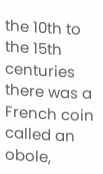the 10th to the 15th centuries there was a French coin called an obole,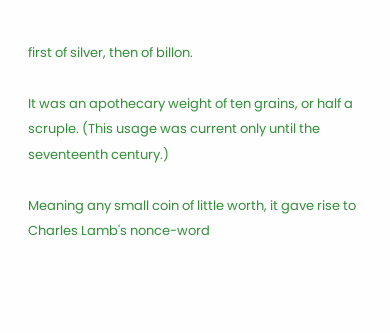first of silver, then of billon.

It was an apothecary weight of ten grains, or half a scruple. (This usage was current only until the seventeenth century.)

Meaning any small coin of little worth, it gave rise to Charles Lamb's nonce-word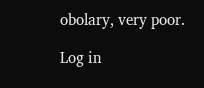obolary, very poor.

Log in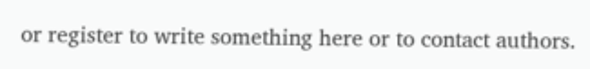or register to write something here or to contact authors.